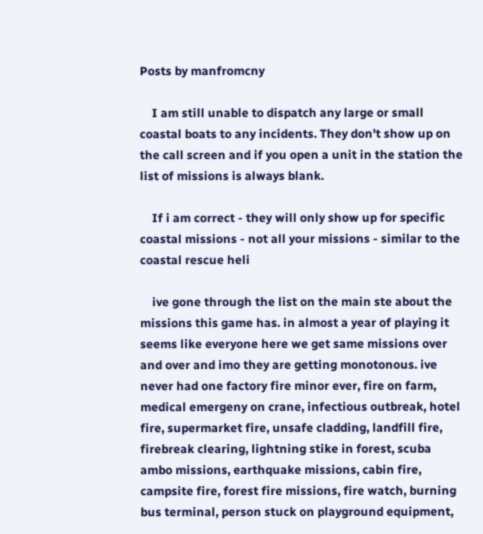Posts by manfromcny

    I am still unable to dispatch any large or small coastal boats to any incidents. They don't show up on the call screen and if you open a unit in the station the list of missions is always blank.

    If i am correct - they will only show up for specific coastal missions - not all your missions - similar to the coastal rescue heli

    ive gone through the list on the main ste about the missions this game has. in almost a year of playing it seems like everyone here we get same missions over and over and imo they are getting monotonous. ive never had one factory fire minor ever, fire on farm, medical emergeny on crane, infectious outbreak, hotel fire, supermarket fire, unsafe cladding, landfill fire, firebreak clearing, lightning stike in forest, scuba ambo missions, earthquake missions, cabin fire, campsite fire, forest fire missions, fire watch, burning bus terminal, person stuck on playground equipment,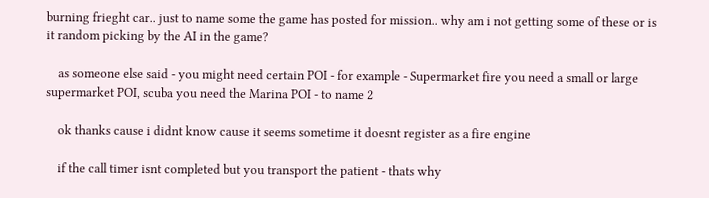burning frieght car.. just to name some the game has posted for mission.. why am i not getting some of these or is it random picking by the AI in the game?

    as someone else said - you might need certain POI - for example - Supermarket fire you need a small or large supermarket POI, scuba you need the Marina POI - to name 2

    ok thanks cause i didnt know cause it seems sometime it doesnt register as a fire engine

    if the call timer isnt completed but you transport the patient - thats why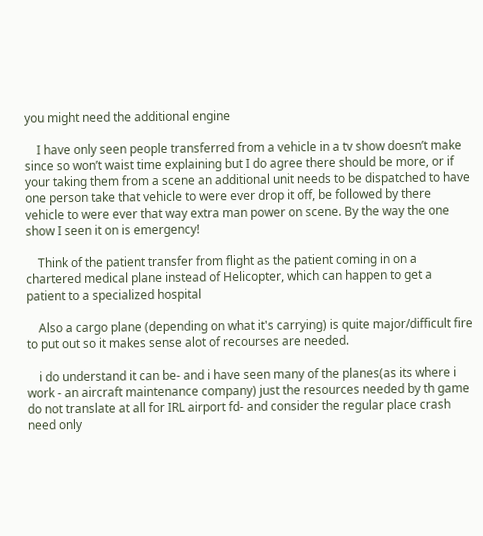you might need the additional engine

    I have only seen people transferred from a vehicle in a tv show doesn’t make since so won’t waist time explaining but I do agree there should be more, or if your taking them from a scene an additional unit needs to be dispatched to have one person take that vehicle to were ever drop it off, be followed by there vehicle to were ever that way extra man power on scene. By the way the one show I seen it on is emergency!

    Think of the patient transfer from flight as the patient coming in on a chartered medical plane instead of Helicopter, which can happen to get a patient to a specialized hospital

    Also a cargo plane (depending on what it's carrying) is quite major/difficult fire to put out so it makes sense alot of recourses are needed.

    i do understand it can be- and i have seen many of the planes(as its where i work - an aircraft maintenance company) just the resources needed by th game do not translate at all for IRL airport fd- and consider the regular place crash need only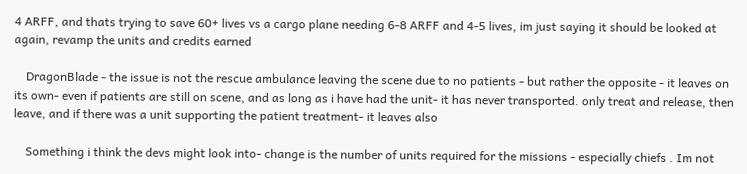4 ARFF, and thats trying to save 60+ lives vs a cargo plane needing 6-8 ARFF and 4-5 lives, im just saying it should be looked at again, revamp the units and credits earned

    DragonBlade - the issue is not the rescue ambulance leaving the scene due to no patients - but rather the opposite - it leaves on its own- even if patients are still on scene, and as long as i have had the unit- it has never transported. only treat and release, then leave, and if there was a unit supporting the patient treatment- it leaves also

    Something i think the devs might look into- change is the number of units required for the missions - especially chiefs . Im not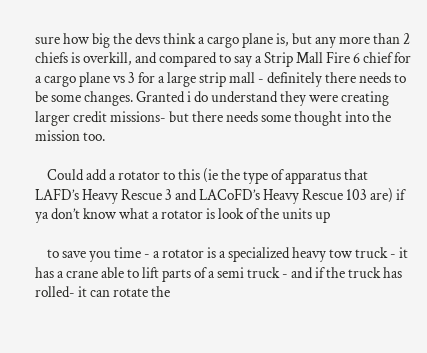sure how big the devs think a cargo plane is, but any more than 2 chiefs is overkill, and compared to say a Strip Mall Fire 6 chief for a cargo plane vs 3 for a large strip mall - definitely there needs to be some changes. Granted i do understand they were creating larger credit missions- but there needs some thought into the mission too.

    Could add a rotator to this (ie the type of apparatus that LAFD’s Heavy Rescue 3 and LACoFD’s Heavy Rescue 103 are) if ya don’t know what a rotator is look of the units up

    to save you time - a rotator is a specialized heavy tow truck - it has a crane able to lift parts of a semi truck - and if the truck has rolled- it can rotate the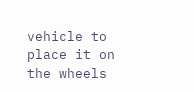vehicle to place it on the wheels